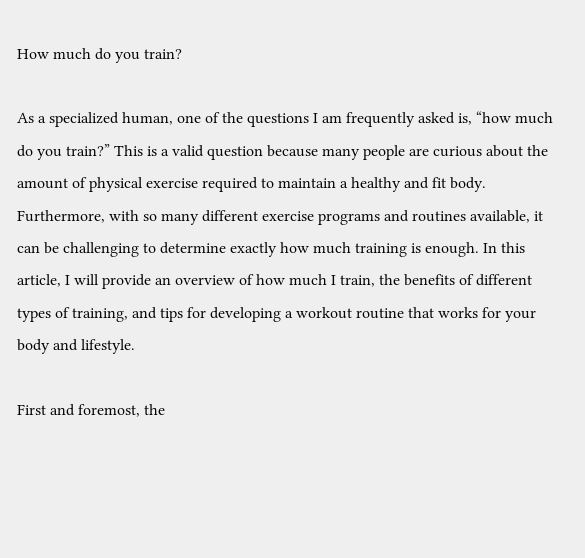How much do you train?

As a specialized human, one of the questions I am frequently asked is, “how much do you train?” This is a valid question because many people are curious about the amount of physical exercise required to maintain a healthy and fit body. Furthermore, with so many different exercise programs and routines available, it can be challenging to determine exactly how much training is enough. In this article, I will provide an overview of how much I train, the benefits of different types of training, and tips for developing a workout routine that works for your body and lifestyle.

First and foremost, the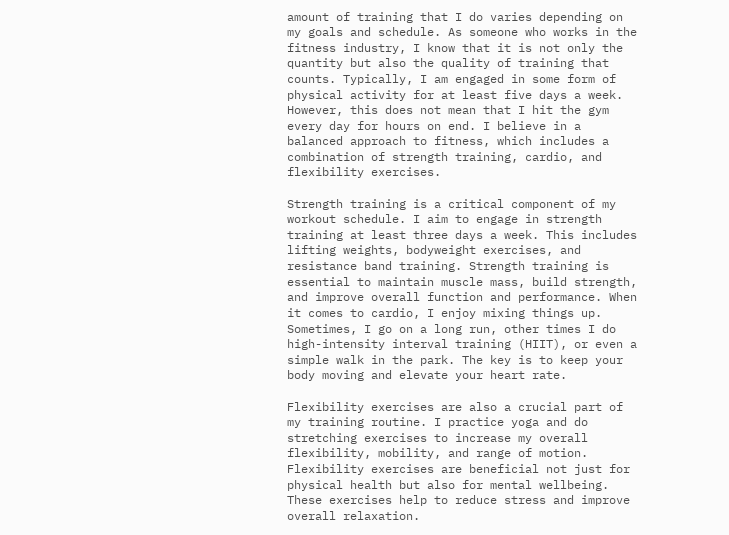amount of training that I do varies depending on my goals and schedule. As someone who works in the fitness industry, I know that it is not only the quantity but also the quality of training that counts. Typically, I am engaged in some form of physical activity for at least five days a week. However, this does not mean that I hit the gym every day for hours on end. I believe in a balanced approach to fitness, which includes a combination of strength training, cardio, and flexibility exercises.

Strength training is a critical component of my workout schedule. I aim to engage in strength training at least three days a week. This includes lifting weights, bodyweight exercises, and resistance band training. Strength training is essential to maintain muscle mass, build strength, and improve overall function and performance. When it comes to cardio, I enjoy mixing things up. Sometimes, I go on a long run, other times I do high-intensity interval training (HIIT), or even a simple walk in the park. The key is to keep your body moving and elevate your heart rate.

Flexibility exercises are also a crucial part of my training routine. I practice yoga and do stretching exercises to increase my overall flexibility, mobility, and range of motion. Flexibility exercises are beneficial not just for physical health but also for mental wellbeing. These exercises help to reduce stress and improve overall relaxation.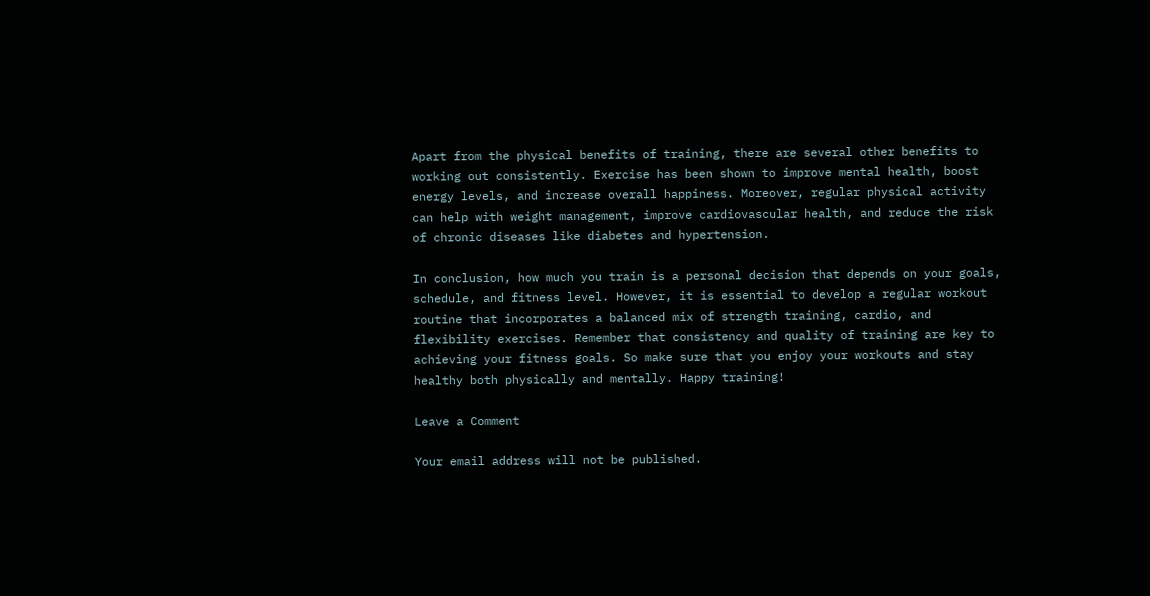Apart from the physical benefits of training, there are several other benefits to working out consistently. Exercise has been shown to improve mental health, boost energy levels, and increase overall happiness. Moreover, regular physical activity can help with weight management, improve cardiovascular health, and reduce the risk of chronic diseases like diabetes and hypertension.

In conclusion, how much you train is a personal decision that depends on your goals, schedule, and fitness level. However, it is essential to develop a regular workout routine that incorporates a balanced mix of strength training, cardio, and flexibility exercises. Remember that consistency and quality of training are key to achieving your fitness goals. So make sure that you enjoy your workouts and stay healthy both physically and mentally. Happy training!

Leave a Comment

Your email address will not be published.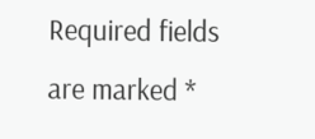Required fields are marked *